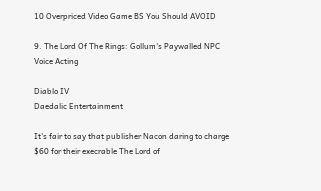10 Overpriced Video Game BS You Should AVOID

9. The Lord Of The Rings: Gollum's Paywalled NPC Voice Acting

Diablo IV
Daedalic Entertainment

It's fair to say that publisher Nacon daring to charge $60 for their execrable The Lord of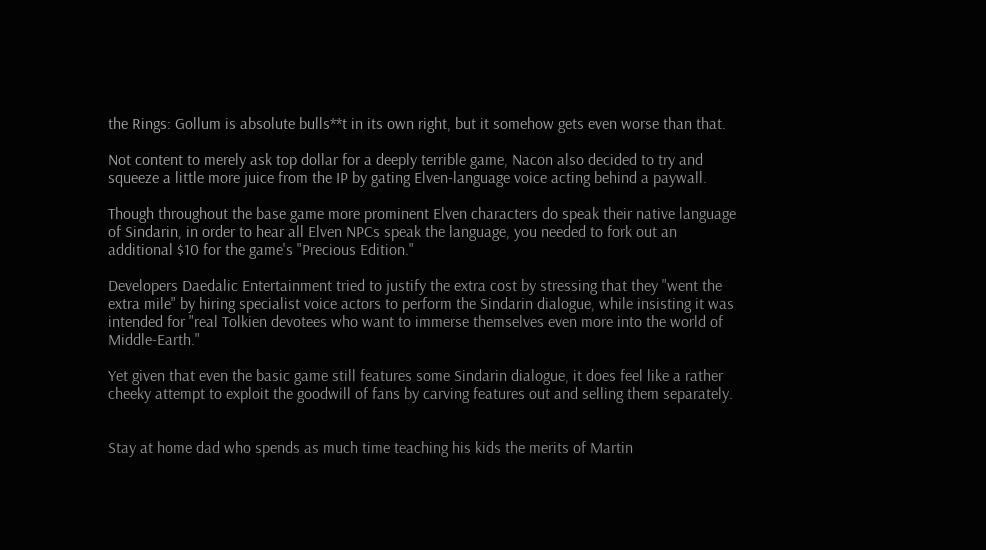the Rings: Gollum is absolute bulls**t in its own right, but it somehow gets even worse than that.

Not content to merely ask top dollar for a deeply terrible game, Nacon also decided to try and squeeze a little more juice from the IP by gating Elven-language voice acting behind a paywall.

Though throughout the base game more prominent Elven characters do speak their native language of Sindarin, in order to hear all Elven NPCs speak the language, you needed to fork out an additional $10 for the game's "Precious Edition."

Developers Daedalic Entertainment tried to justify the extra cost by stressing that they "went the extra mile" by hiring specialist voice actors to perform the Sindarin dialogue, while insisting it was intended for "real Tolkien devotees who want to immerse themselves even more into the world of Middle-Earth."

Yet given that even the basic game still features some Sindarin dialogue, it does feel like a rather cheeky attempt to exploit the goodwill of fans by carving features out and selling them separately.


Stay at home dad who spends as much time teaching his kids the merits of Martin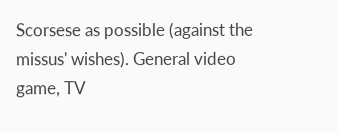Scorsese as possible (against the missus' wishes). General video game, TV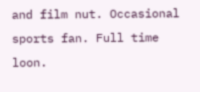and film nut. Occasional sports fan. Full time loon.